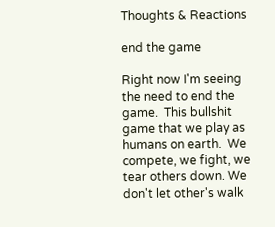Thoughts & Reactions

end the game

Right now I'm seeing the need to end the game.  This bullshit game that we play as humans on earth.  We compete, we fight, we tear others down. We don't let other's walk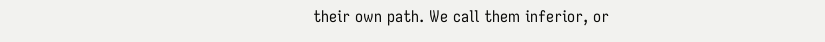their own path. We call them inferior, or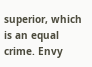superior, which is an equal crime. Envy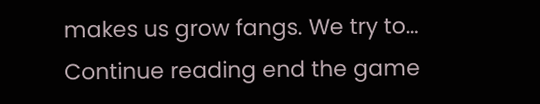makes us grow fangs. We try to… Continue reading end the game